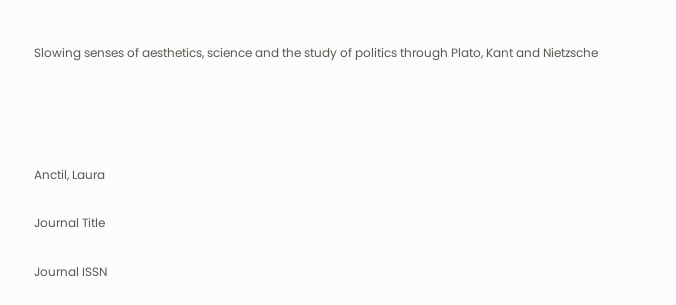Slowing senses of aesthetics, science and the study of politics through Plato, Kant and Nietzsche




Anctil, Laura

Journal Title

Journal ISSN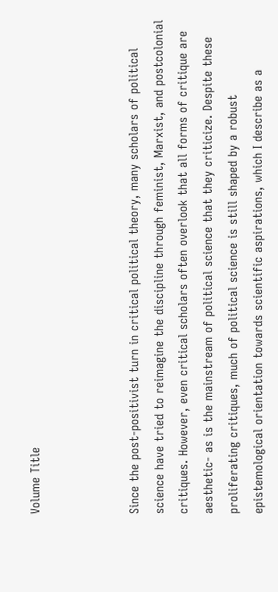Volume Title



Since the post-positivist turn in critical political theory, many scholars of political science have tried to reimagine the discipline through feminist, Marxist, and postcolonial critiques. However, even critical scholars often overlook that all forms of critique are aesthetic- as is the mainstream of political science that they criticize. Despite these proliferating critiques, much of political science is still shaped by a robust epistemological orientation towards scientific aspirations, which I describe as a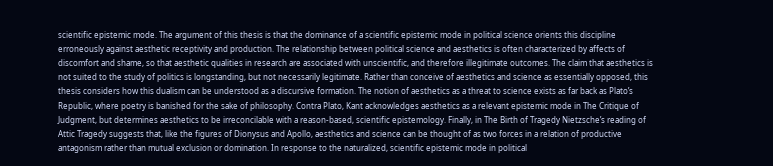scientific epistemic mode. The argument of this thesis is that the dominance of a scientific epistemic mode in political science orients this discipline erroneously against aesthetic receptivity and production. The relationship between political science and aesthetics is often characterized by affects of discomfort and shame, so that aesthetic qualities in research are associated with unscientific, and therefore illegitimate outcomes. The claim that aesthetics is not suited to the study of politics is longstanding, but not necessarily legitimate. Rather than conceive of aesthetics and science as essentially opposed, this thesis considers how this dualism can be understood as a discursive formation. The notion of aesthetics as a threat to science exists as far back as Plato’s Republic, where poetry is banished for the sake of philosophy. Contra Plato, Kant acknowledges aesthetics as a relevant epistemic mode in The Critique of Judgment, but determines aesthetics to be irreconcilable with a reason-based, scientific epistemology. Finally, in The Birth of Tragedy Nietzsche’s reading of Attic Tragedy suggests that, like the figures of Dionysus and Apollo, aesthetics and science can be thought of as two forces in a relation of productive antagonism rather than mutual exclusion or domination. In response to the naturalized, scientific epistemic mode in political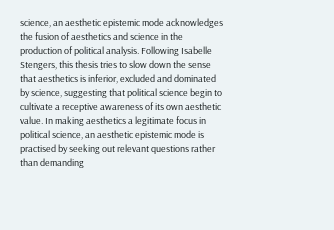science, an aesthetic epistemic mode acknowledges the fusion of aesthetics and science in the production of political analysis. Following Isabelle Stengers, this thesis tries to slow down the sense that aesthetics is inferior, excluded and dominated by science, suggesting that political science begin to cultivate a receptive awareness of its own aesthetic value. In making aesthetics a legitimate focus in political science, an aesthetic epistemic mode is practised by seeking out relevant questions rather than demanding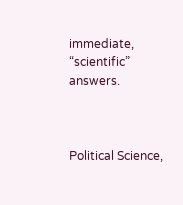immediate, “scientific” answers.



Political Science,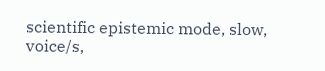scientific epistemic mode, slow, voice/s,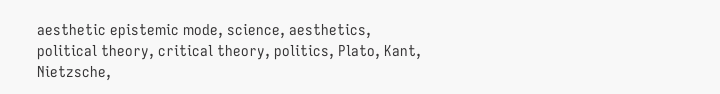aesthetic epistemic mode, science, aesthetics, political theory, critical theory, politics, Plato, Kant, Nietzsche,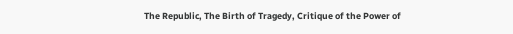The Republic, The Birth of Tragedy, Critique of the Power of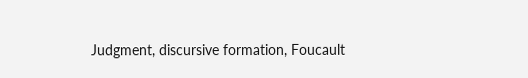Judgment, discursive formation, Foucault